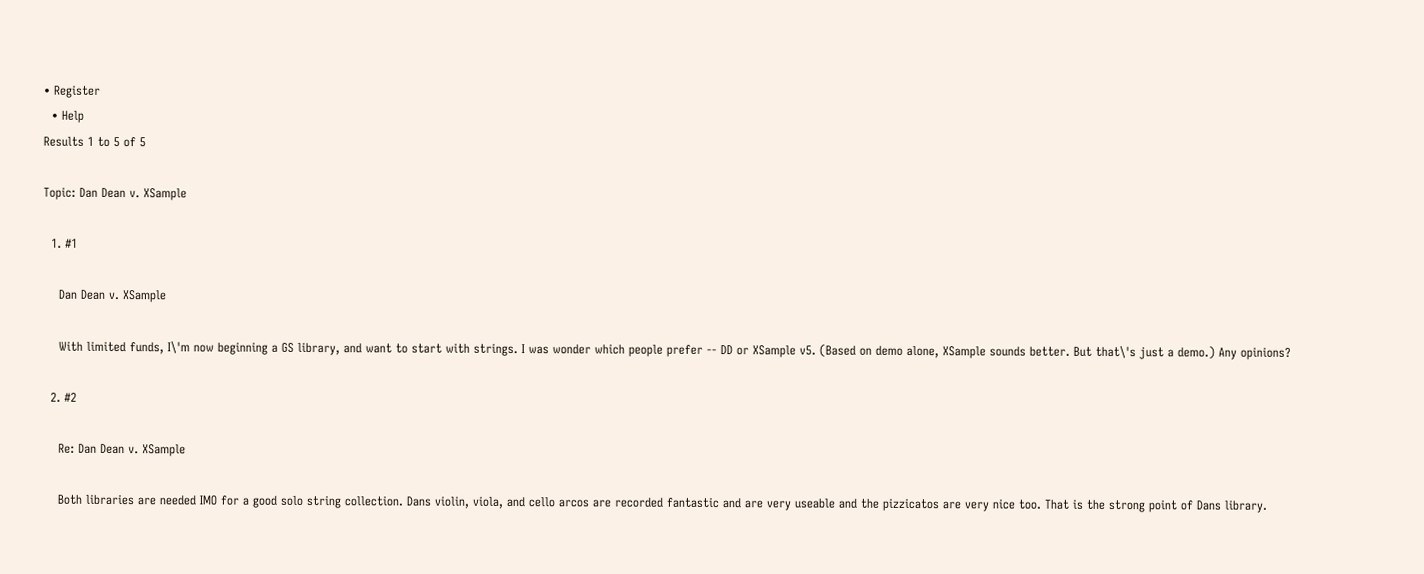• Register
  • Help
Results 1 to 5 of 5

Topic: Dan Dean v. XSample

  1. #1

    Dan Dean v. XSample

    With limited funds, I\'m now beginning a GS library, and want to start with strings. I was wonder which people prefer -- DD or XSample v5. (Based on demo alone, XSample sounds better. But that\'s just a demo.) Any opinions?

  2. #2

    Re: Dan Dean v. XSample

    Both libraries are needed IMO for a good solo string collection. Dans violin, viola, and cello arcos are recorded fantastic and are very useable and the pizzicatos are very nice too. That is the strong point of Dans library.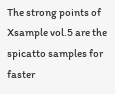The strong points of Xsample vol.5 are the spicatto samples for faster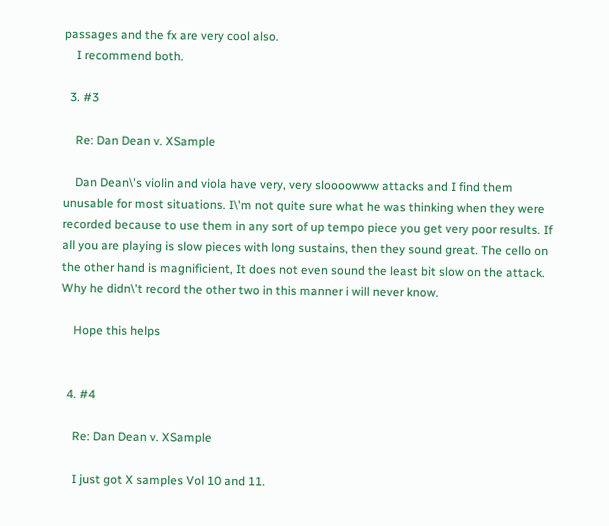passages and the fx are very cool also.
    I recommend both.

  3. #3

    Re: Dan Dean v. XSample

    Dan Dean\'s violin and viola have very, very sloooowww attacks and I find them unusable for most situations. I\'m not quite sure what he was thinking when they were recorded because to use them in any sort of up tempo piece you get very poor results. If all you are playing is slow pieces with long sustains, then they sound great. The cello on the other hand is magnificient, It does not even sound the least bit slow on the attack. Why he didn\'t record the other two in this manner i will never know.

    Hope this helps


  4. #4

    Re: Dan Dean v. XSample

    I just got X samples Vol 10 and 11.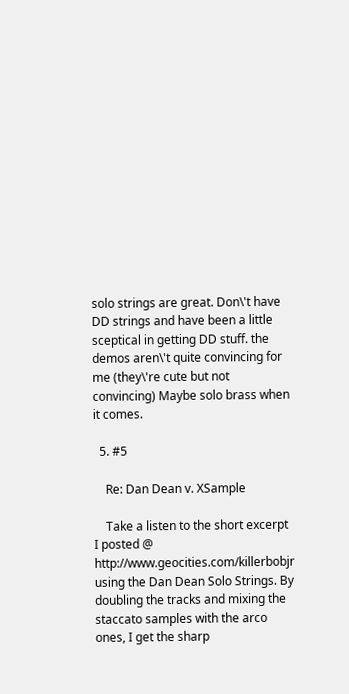solo strings are great. Don\'t have DD strings and have been a little sceptical in getting DD stuff. the demos aren\'t quite convincing for me (they\'re cute but not convincing) Maybe solo brass when it comes.

  5. #5

    Re: Dan Dean v. XSample

    Take a listen to the short excerpt I posted @ http://www.geocities.com/killerbobjr using the Dan Dean Solo Strings. By doubling the tracks and mixing the staccato samples with the arco ones, I get the sharp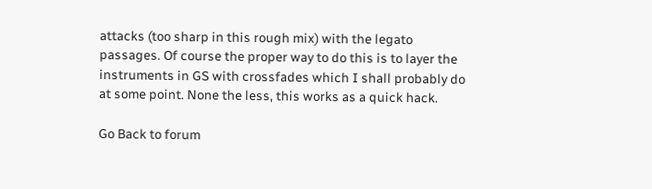attacks (too sharp in this rough mix) with the legato passages. Of course the proper way to do this is to layer the instruments in GS with crossfades which I shall probably do at some point. None the less, this works as a quick hack.

Go Back to forum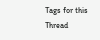Tags for this Thread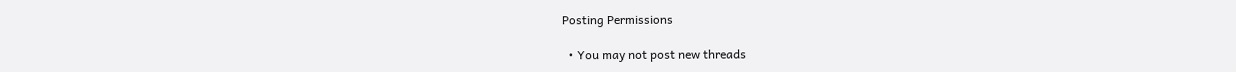Posting Permissions

  • You may not post new threads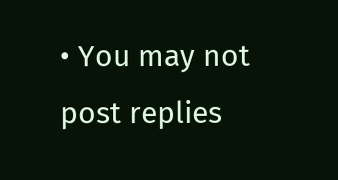• You may not post replies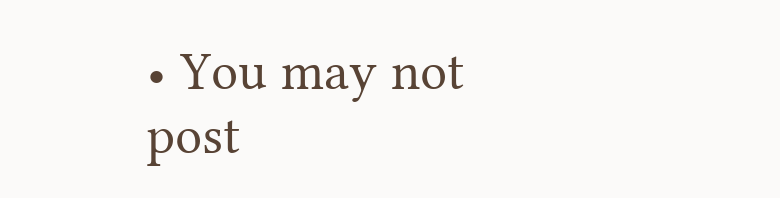• You may not post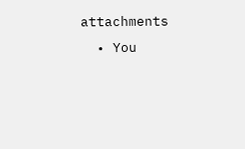attachments
  • You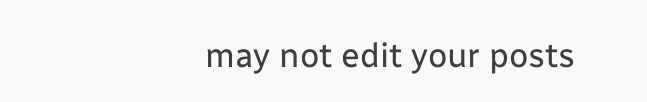may not edit your posts